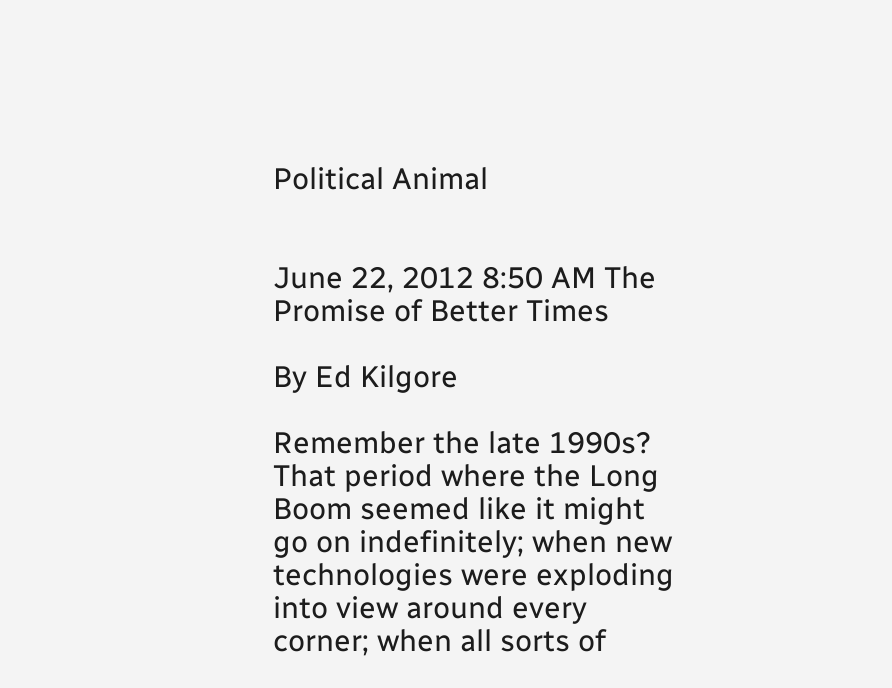Political Animal


June 22, 2012 8:50 AM The Promise of Better Times

By Ed Kilgore

Remember the late 1990s? That period where the Long Boom seemed like it might go on indefinitely; when new technologies were exploding into view around every corner; when all sorts of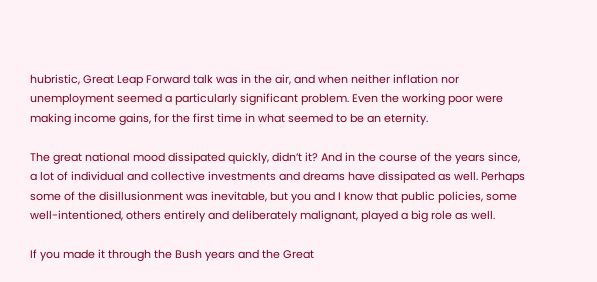hubristic, Great Leap Forward talk was in the air, and when neither inflation nor unemployment seemed a particularly significant problem. Even the working poor were making income gains, for the first time in what seemed to be an eternity.

The great national mood dissipated quickly, didn’t it? And in the course of the years since, a lot of individual and collective investments and dreams have dissipated as well. Perhaps some of the disillusionment was inevitable, but you and I know that public policies, some well-intentioned, others entirely and deliberately malignant, played a big role as well.

If you made it through the Bush years and the Great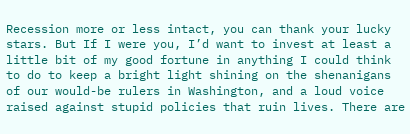Recession more or less intact, you can thank your lucky stars. But If I were you, I’d want to invest at least a little bit of my good fortune in anything I could think to do to keep a bright light shining on the shenanigans of our would-be rulers in Washington, and a loud voice raised against stupid policies that ruin lives. There are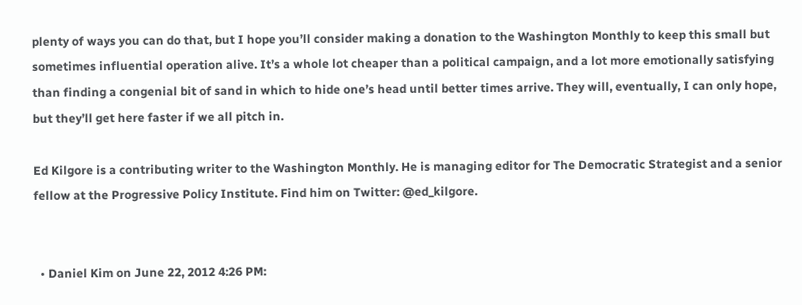plenty of ways you can do that, but I hope you’ll consider making a donation to the Washington Monthly to keep this small but sometimes influential operation alive. It’s a whole lot cheaper than a political campaign, and a lot more emotionally satisfying than finding a congenial bit of sand in which to hide one’s head until better times arrive. They will, eventually, I can only hope, but they’ll get here faster if we all pitch in.

Ed Kilgore is a contributing writer to the Washington Monthly. He is managing editor for The Democratic Strategist and a senior fellow at the Progressive Policy Institute. Find him on Twitter: @ed_kilgore.


  • Daniel Kim on June 22, 2012 4:26 PM: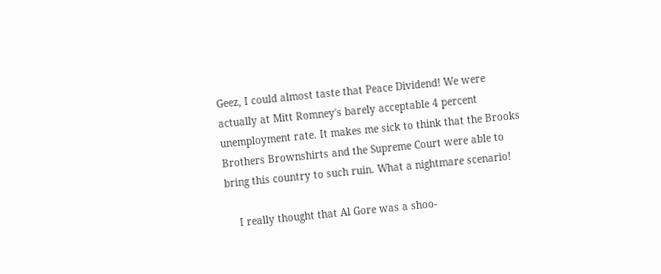Geez, I could almost taste that Peace Dividend! We were actually at Mitt Romney's barely acceptable 4 percent unemployment rate. It makes me sick to think that the Brooks Brothers Brownshirts and the Supreme Court were able to bring this country to such ruin. What a nightmare scenario!

    I really thought that Al Gore was a shoo-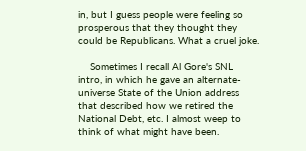in, but I guess people were feeling so prosperous that they thought they could be Republicans. What a cruel joke.

    Sometimes I recall Al Gore's SNL intro, in which he gave an alternate-universe State of the Union address that described how we retired the National Debt, etc. I almost weep to think of what might have been.